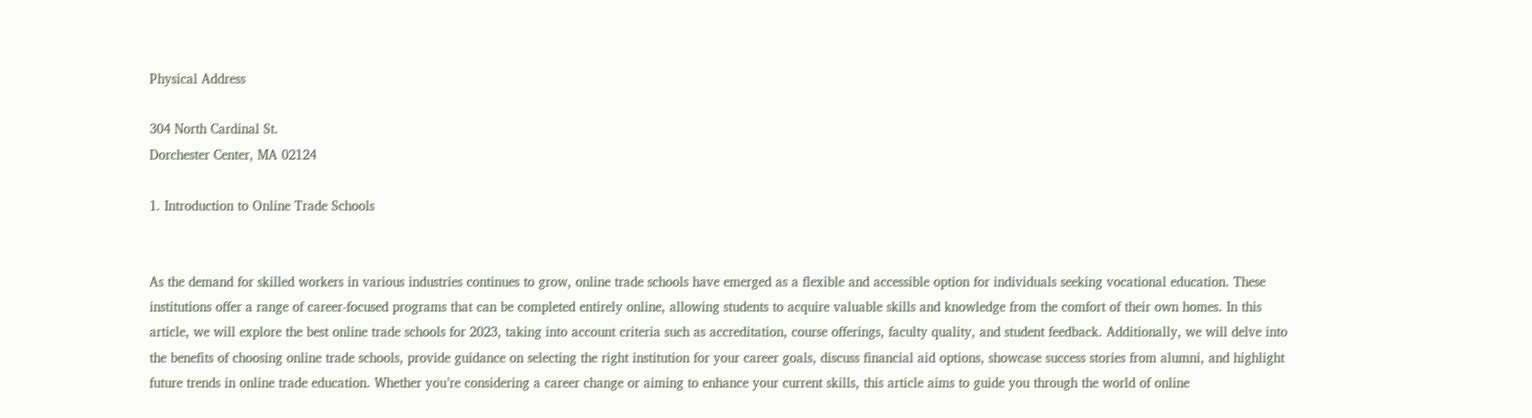Physical Address

304 North Cardinal St.
Dorchester Center, MA 02124

1. Introduction to Online Trade Schools


As the demand for skilled workers in various industries continues to grow, online trade schools have emerged as a flexible and accessible option for individuals seeking vocational education. These institutions offer a range of career-focused programs that can be completed entirely online, allowing students to acquire valuable skills and knowledge from the comfort of their own homes. In this article, we will explore the best online trade schools for 2023, taking into account criteria such as accreditation, course offerings, faculty quality, and student feedback. Additionally, we will delve into the benefits of choosing online trade schools, provide guidance on selecting the right institution for your career goals, discuss financial aid options, showcase success stories from alumni, and highlight future trends in online trade education. Whether you’re considering a career change or aiming to enhance your current skills, this article aims to guide you through the world of online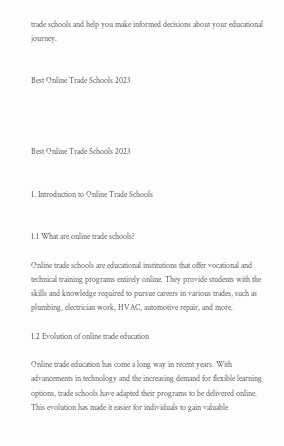trade schools and help you make informed decisions about your educational journey.


Best Online Trade Schools 2023




Best Online Trade Schools 2023


1. Introduction to Online Trade Schools


1.1 What are online trade schools?

Online trade schools are educational institutions that offer vocational and technical training programs entirely online. They provide students with the skills and knowledge required to pursue careers in various trades, such as plumbing, electrician work, HVAC, automotive repair, and more.

1.2 Evolution of online trade education

Online trade education has come a long way in recent years. With advancements in technology and the increasing demand for flexible learning options, trade schools have adapted their programs to be delivered online. This evolution has made it easier for individuals to gain valuable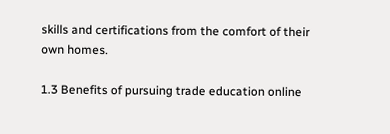skills and certifications from the comfort of their own homes.

1.3 Benefits of pursuing trade education online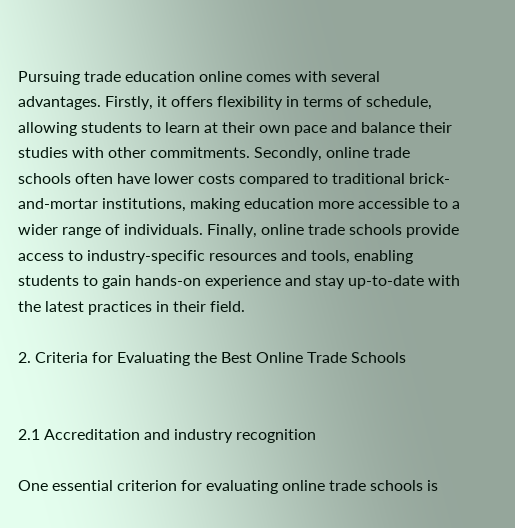Pursuing trade education online comes with several advantages. Firstly, it offers flexibility in terms of schedule, allowing students to learn at their own pace and balance their studies with other commitments. Secondly, online trade schools often have lower costs compared to traditional brick-and-mortar institutions, making education more accessible to a wider range of individuals. Finally, online trade schools provide access to industry-specific resources and tools, enabling students to gain hands-on experience and stay up-to-date with the latest practices in their field.

2. Criteria for Evaluating the Best Online Trade Schools


2.1 Accreditation and industry recognition

One essential criterion for evaluating online trade schools is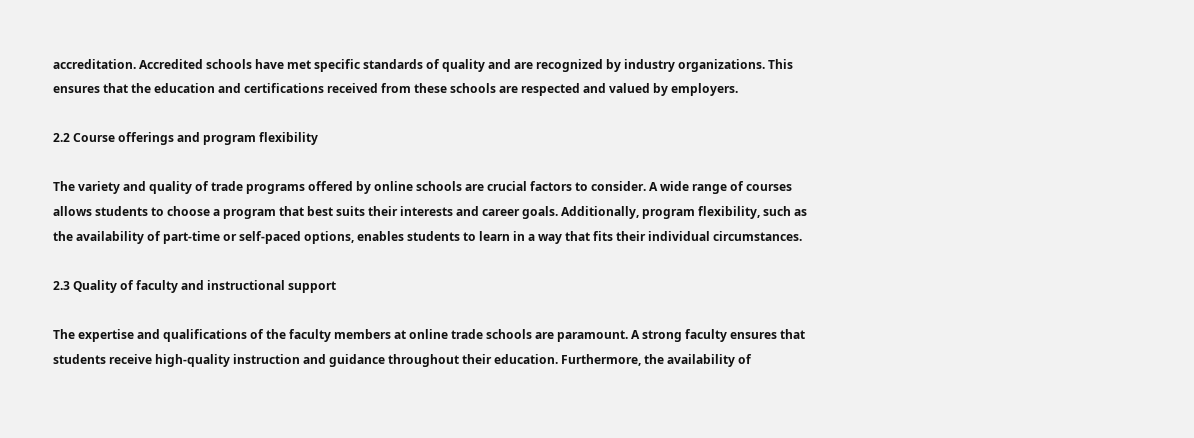accreditation. Accredited schools have met specific standards of quality and are recognized by industry organizations. This ensures that the education and certifications received from these schools are respected and valued by employers.

2.2 Course offerings and program flexibility

The variety and quality of trade programs offered by online schools are crucial factors to consider. A wide range of courses allows students to choose a program that best suits their interests and career goals. Additionally, program flexibility, such as the availability of part-time or self-paced options, enables students to learn in a way that fits their individual circumstances.

2.3 Quality of faculty and instructional support

The expertise and qualifications of the faculty members at online trade schools are paramount. A strong faculty ensures that students receive high-quality instruction and guidance throughout their education. Furthermore, the availability of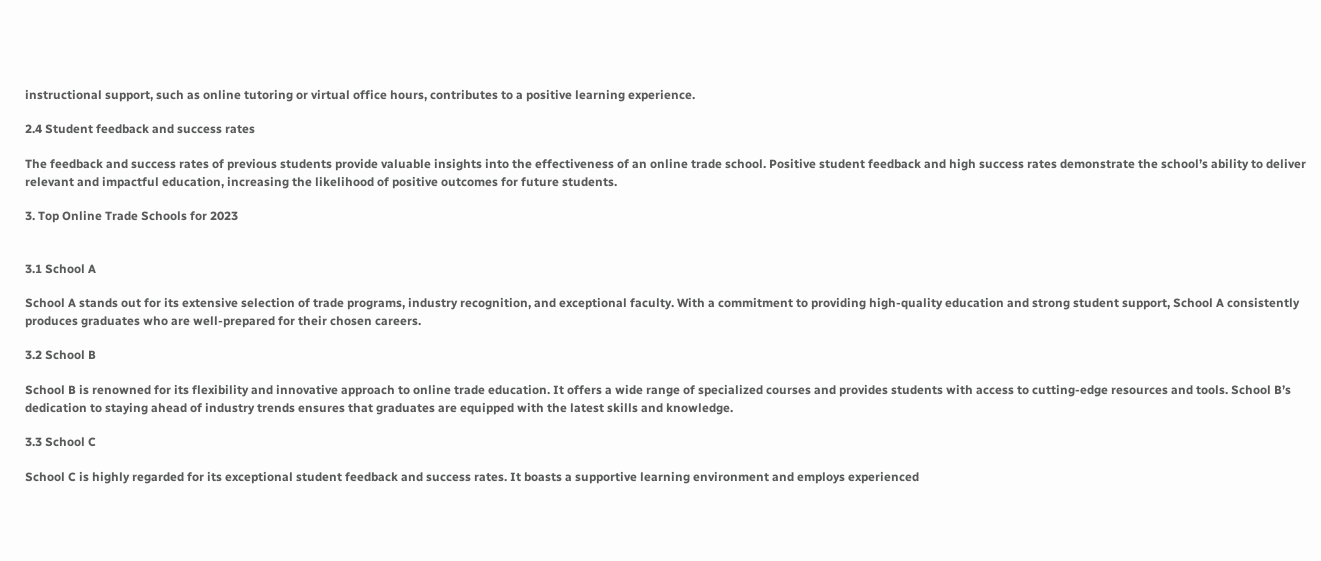instructional support, such as online tutoring or virtual office hours, contributes to a positive learning experience.

2.4 Student feedback and success rates

The feedback and success rates of previous students provide valuable insights into the effectiveness of an online trade school. Positive student feedback and high success rates demonstrate the school’s ability to deliver relevant and impactful education, increasing the likelihood of positive outcomes for future students.

3. Top Online Trade Schools for 2023


3.1 School A

School A stands out for its extensive selection of trade programs, industry recognition, and exceptional faculty. With a commitment to providing high-quality education and strong student support, School A consistently produces graduates who are well-prepared for their chosen careers.

3.2 School B

School B is renowned for its flexibility and innovative approach to online trade education. It offers a wide range of specialized courses and provides students with access to cutting-edge resources and tools. School B’s dedication to staying ahead of industry trends ensures that graduates are equipped with the latest skills and knowledge.

3.3 School C

School C is highly regarded for its exceptional student feedback and success rates. It boasts a supportive learning environment and employs experienced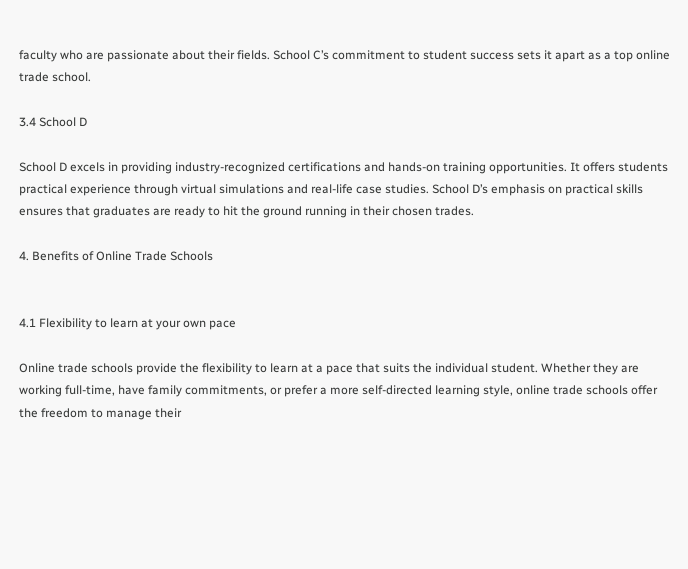faculty who are passionate about their fields. School C’s commitment to student success sets it apart as a top online trade school.

3.4 School D

School D excels in providing industry-recognized certifications and hands-on training opportunities. It offers students practical experience through virtual simulations and real-life case studies. School D’s emphasis on practical skills ensures that graduates are ready to hit the ground running in their chosen trades.

4. Benefits of Online Trade Schools


4.1 Flexibility to learn at your own pace

Online trade schools provide the flexibility to learn at a pace that suits the individual student. Whether they are working full-time, have family commitments, or prefer a more self-directed learning style, online trade schools offer the freedom to manage their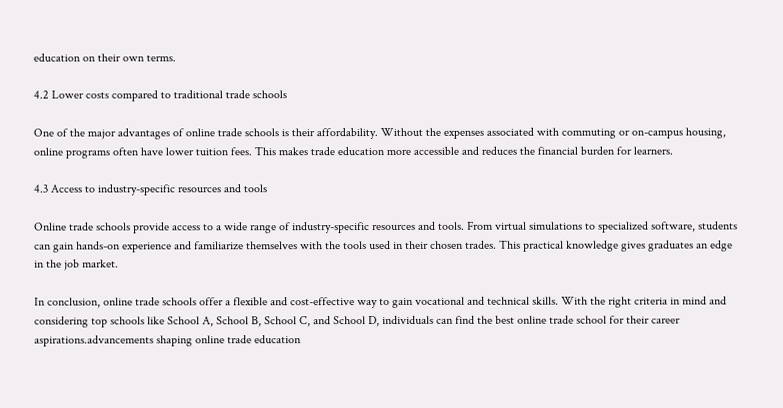education on their own terms.

4.2 Lower costs compared to traditional trade schools

One of the major advantages of online trade schools is their affordability. Without the expenses associated with commuting or on-campus housing, online programs often have lower tuition fees. This makes trade education more accessible and reduces the financial burden for learners.

4.3 Access to industry-specific resources and tools

Online trade schools provide access to a wide range of industry-specific resources and tools. From virtual simulations to specialized software, students can gain hands-on experience and familiarize themselves with the tools used in their chosen trades. This practical knowledge gives graduates an edge in the job market.

In conclusion, online trade schools offer a flexible and cost-effective way to gain vocational and technical skills. With the right criteria in mind and considering top schools like School A, School B, School C, and School D, individuals can find the best online trade school for their career aspirations.advancements shaping online trade education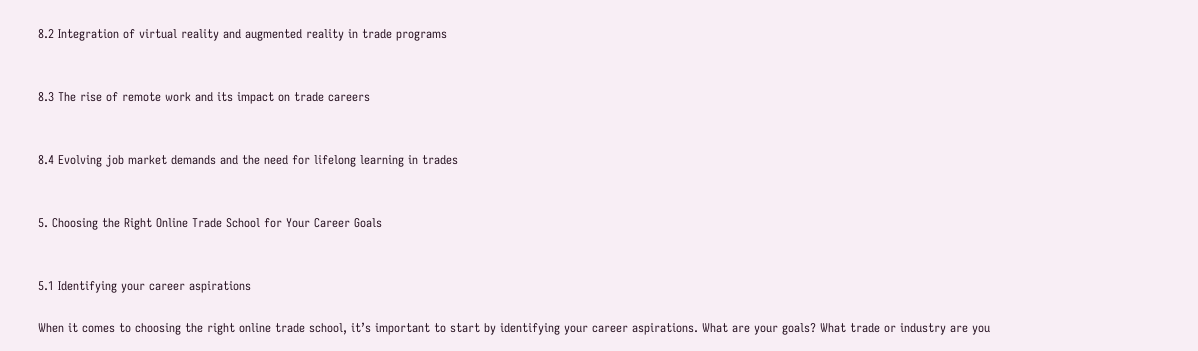8.2 Integration of virtual reality and augmented reality in trade programs


8.3 The rise of remote work and its impact on trade careers


8.4 Evolving job market demands and the need for lifelong learning in trades


5. Choosing the Right Online Trade School for Your Career Goals


5.1 Identifying your career aspirations

When it comes to choosing the right online trade school, it’s important to start by identifying your career aspirations. What are your goals? What trade or industry are you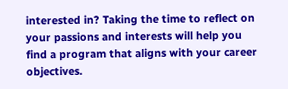interested in? Taking the time to reflect on your passions and interests will help you find a program that aligns with your career objectives.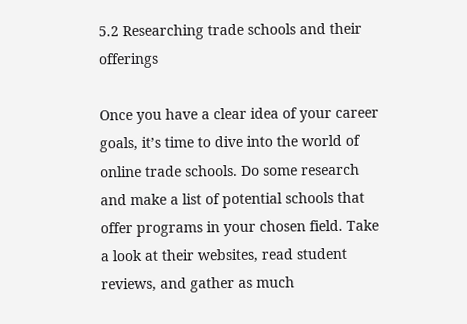5.2 Researching trade schools and their offerings

Once you have a clear idea of your career goals, it’s time to dive into the world of online trade schools. Do some research and make a list of potential schools that offer programs in your chosen field. Take a look at their websites, read student reviews, and gather as much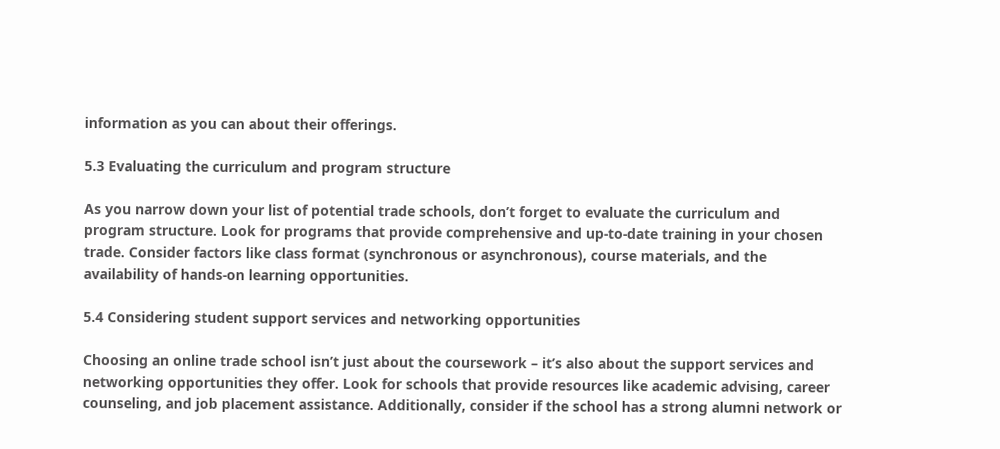information as you can about their offerings.

5.3 Evaluating the curriculum and program structure

As you narrow down your list of potential trade schools, don’t forget to evaluate the curriculum and program structure. Look for programs that provide comprehensive and up-to-date training in your chosen trade. Consider factors like class format (synchronous or asynchronous), course materials, and the availability of hands-on learning opportunities.

5.4 Considering student support services and networking opportunities

Choosing an online trade school isn’t just about the coursework – it’s also about the support services and networking opportunities they offer. Look for schools that provide resources like academic advising, career counseling, and job placement assistance. Additionally, consider if the school has a strong alumni network or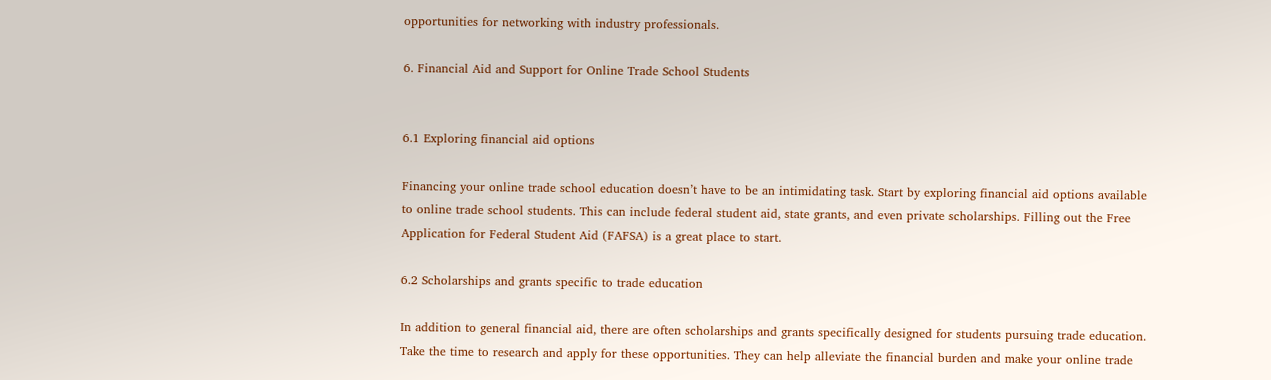opportunities for networking with industry professionals.

6. Financial Aid and Support for Online Trade School Students


6.1 Exploring financial aid options

Financing your online trade school education doesn’t have to be an intimidating task. Start by exploring financial aid options available to online trade school students. This can include federal student aid, state grants, and even private scholarships. Filling out the Free Application for Federal Student Aid (FAFSA) is a great place to start.

6.2 Scholarships and grants specific to trade education

In addition to general financial aid, there are often scholarships and grants specifically designed for students pursuing trade education. Take the time to research and apply for these opportunities. They can help alleviate the financial burden and make your online trade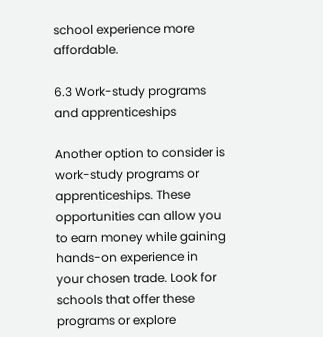school experience more affordable.

6.3 Work-study programs and apprenticeships

Another option to consider is work-study programs or apprenticeships. These opportunities can allow you to earn money while gaining hands-on experience in your chosen trade. Look for schools that offer these programs or explore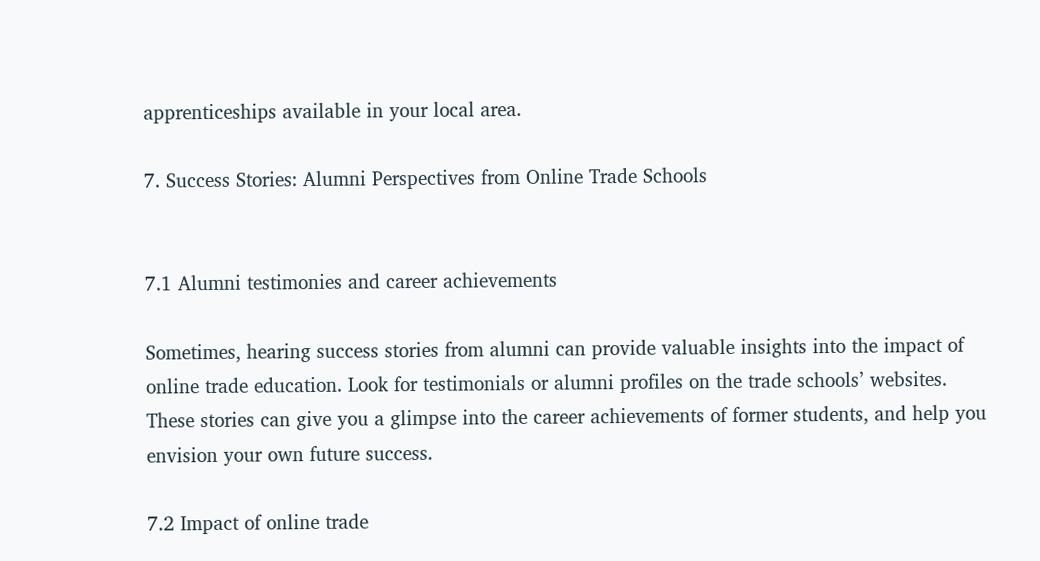apprenticeships available in your local area.

7. Success Stories: Alumni Perspectives from Online Trade Schools


7.1 Alumni testimonies and career achievements

Sometimes, hearing success stories from alumni can provide valuable insights into the impact of online trade education. Look for testimonials or alumni profiles on the trade schools’ websites. These stories can give you a glimpse into the career achievements of former students, and help you envision your own future success.

7.2 Impact of online trade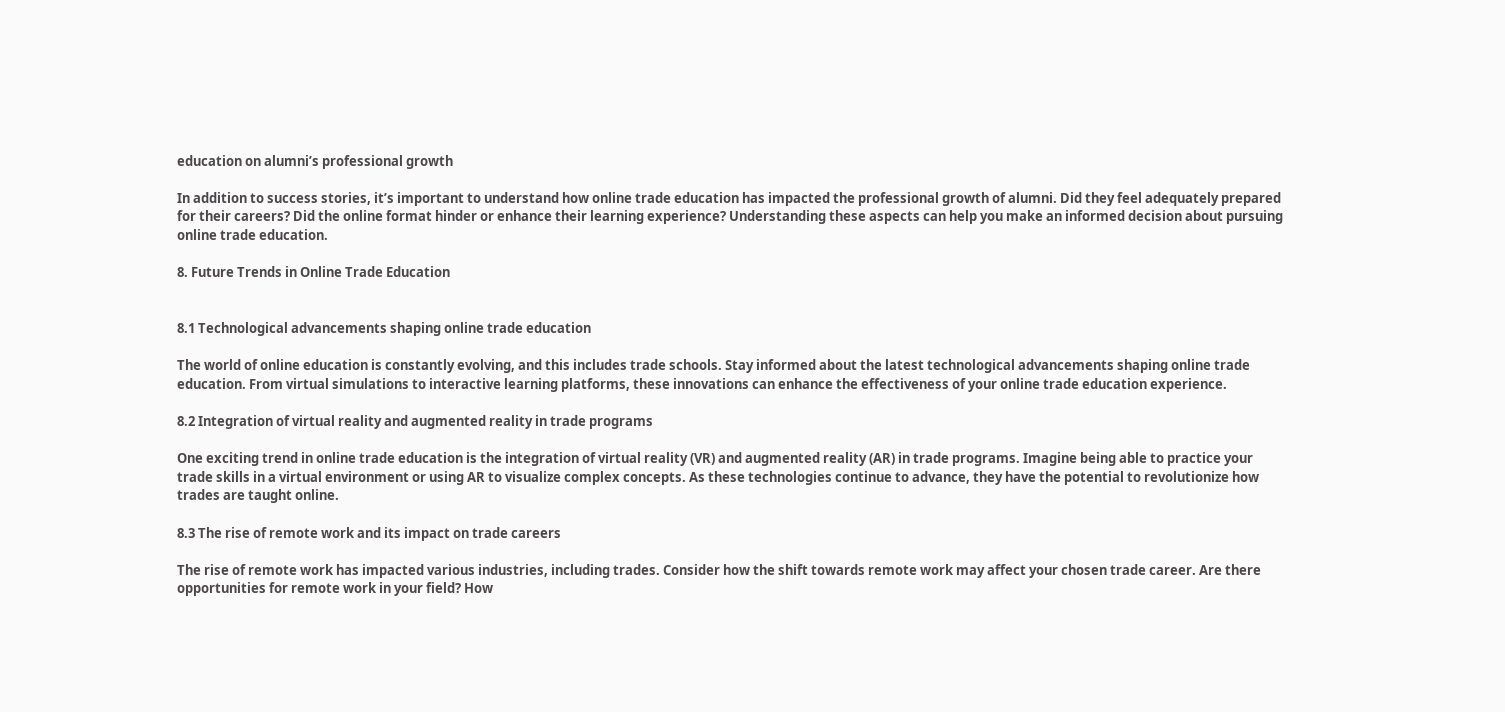education on alumni’s professional growth

In addition to success stories, it’s important to understand how online trade education has impacted the professional growth of alumni. Did they feel adequately prepared for their careers? Did the online format hinder or enhance their learning experience? Understanding these aspects can help you make an informed decision about pursuing online trade education.

8. Future Trends in Online Trade Education


8.1 Technological advancements shaping online trade education

The world of online education is constantly evolving, and this includes trade schools. Stay informed about the latest technological advancements shaping online trade education. From virtual simulations to interactive learning platforms, these innovations can enhance the effectiveness of your online trade education experience.

8.2 Integration of virtual reality and augmented reality in trade programs

One exciting trend in online trade education is the integration of virtual reality (VR) and augmented reality (AR) in trade programs. Imagine being able to practice your trade skills in a virtual environment or using AR to visualize complex concepts. As these technologies continue to advance, they have the potential to revolutionize how trades are taught online.

8.3 The rise of remote work and its impact on trade careers

The rise of remote work has impacted various industries, including trades. Consider how the shift towards remote work may affect your chosen trade career. Are there opportunities for remote work in your field? How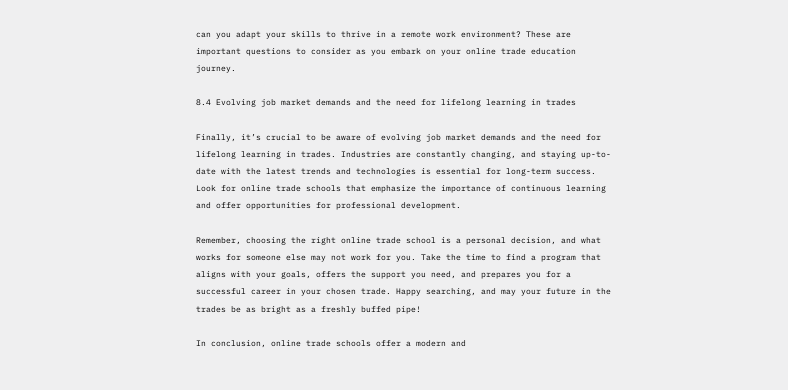can you adapt your skills to thrive in a remote work environment? These are important questions to consider as you embark on your online trade education journey.

8.4 Evolving job market demands and the need for lifelong learning in trades

Finally, it’s crucial to be aware of evolving job market demands and the need for lifelong learning in trades. Industries are constantly changing, and staying up-to-date with the latest trends and technologies is essential for long-term success. Look for online trade schools that emphasize the importance of continuous learning and offer opportunities for professional development.

Remember, choosing the right online trade school is a personal decision, and what works for someone else may not work for you. Take the time to find a program that aligns with your goals, offers the support you need, and prepares you for a successful career in your chosen trade. Happy searching, and may your future in the trades be as bright as a freshly buffed pipe!

In conclusion, online trade schools offer a modern and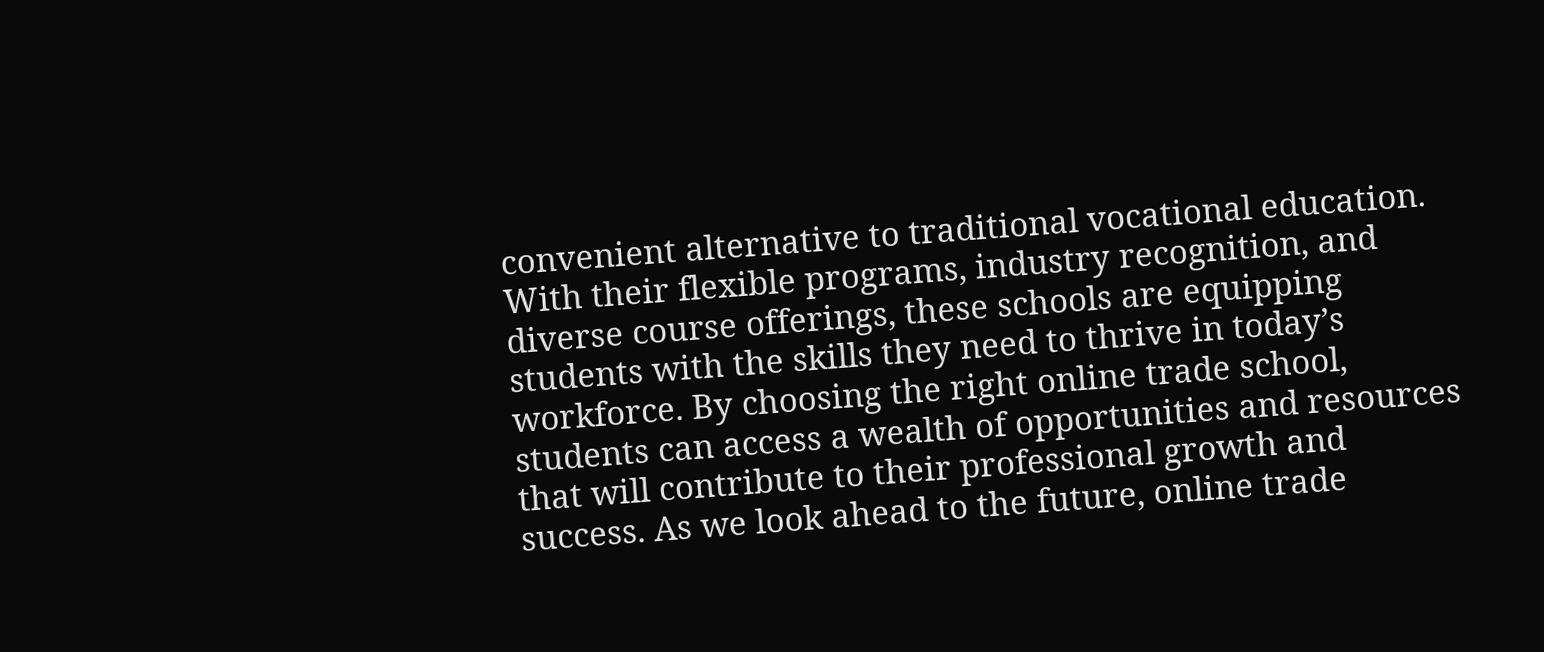convenient alternative to traditional vocational education. With their flexible programs, industry recognition, and diverse course offerings, these schools are equipping students with the skills they need to thrive in today’s workforce. By choosing the right online trade school, students can access a wealth of opportunities and resources that will contribute to their professional growth and success. As we look ahead to the future, online trade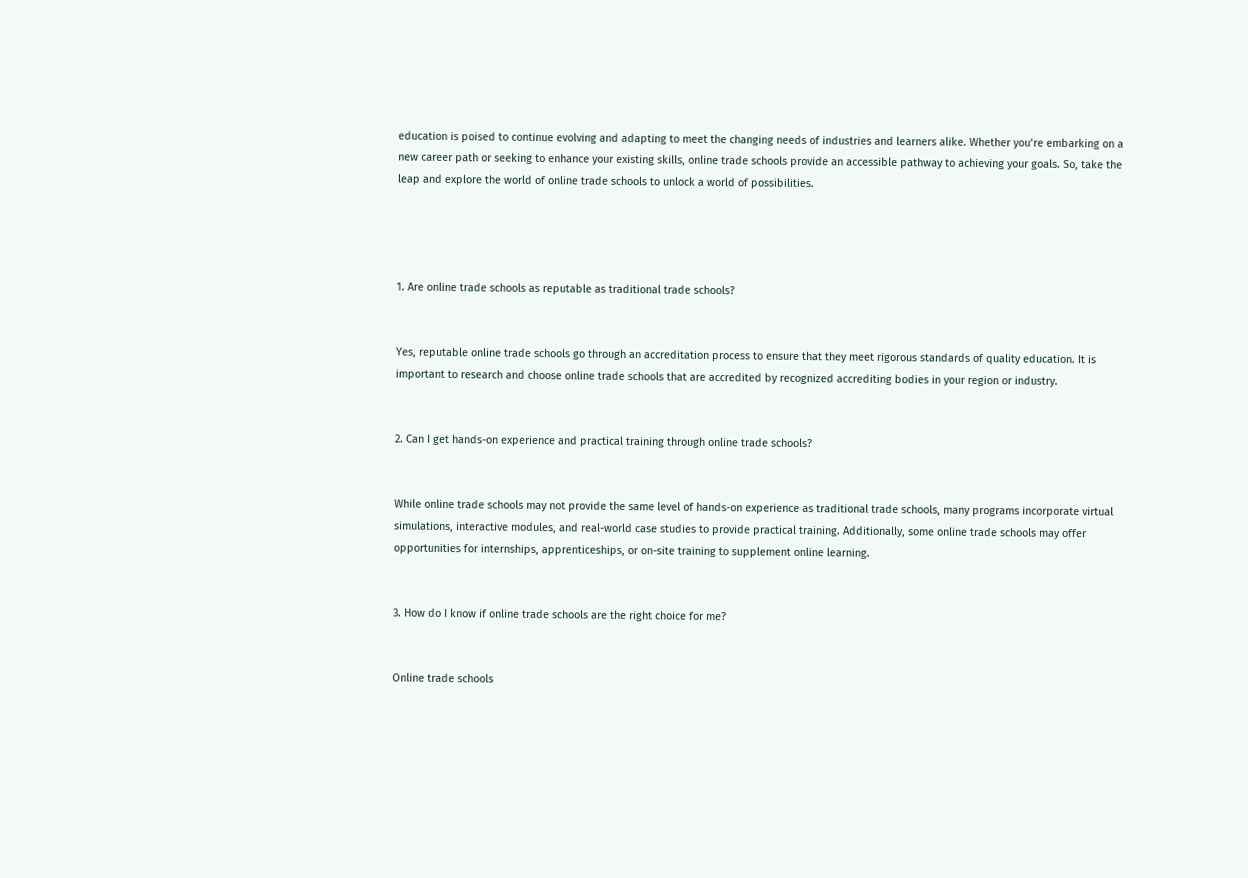education is poised to continue evolving and adapting to meet the changing needs of industries and learners alike. Whether you’re embarking on a new career path or seeking to enhance your existing skills, online trade schools provide an accessible pathway to achieving your goals. So, take the leap and explore the world of online trade schools to unlock a world of possibilities.




1. Are online trade schools as reputable as traditional trade schools?


Yes, reputable online trade schools go through an accreditation process to ensure that they meet rigorous standards of quality education. It is important to research and choose online trade schools that are accredited by recognized accrediting bodies in your region or industry.


2. Can I get hands-on experience and practical training through online trade schools?


While online trade schools may not provide the same level of hands-on experience as traditional trade schools, many programs incorporate virtual simulations, interactive modules, and real-world case studies to provide practical training. Additionally, some online trade schools may offer opportunities for internships, apprenticeships, or on-site training to supplement online learning.


3. How do I know if online trade schools are the right choice for me?


Online trade schools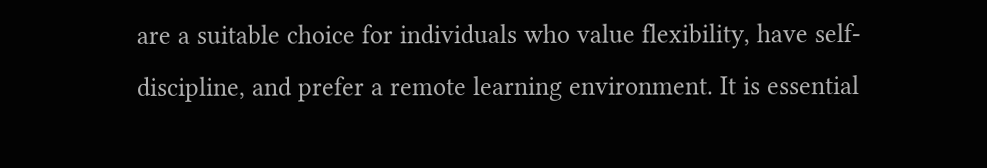are a suitable choice for individuals who value flexibility, have self-discipline, and prefer a remote learning environment. It is essential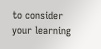to consider your learning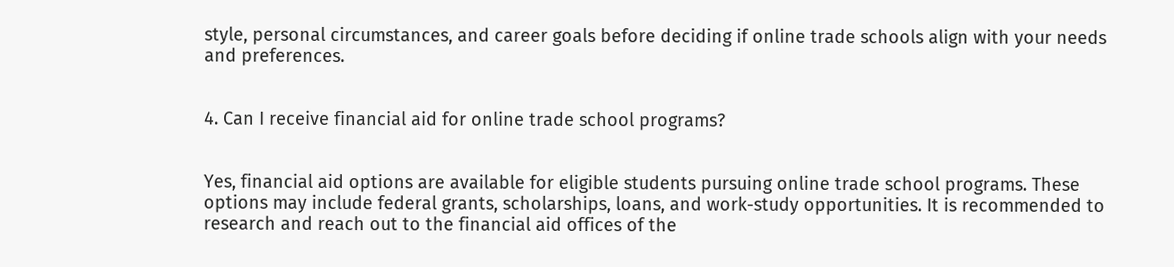style, personal circumstances, and career goals before deciding if online trade schools align with your needs and preferences.


4. Can I receive financial aid for online trade school programs?


Yes, financial aid options are available for eligible students pursuing online trade school programs. These options may include federal grants, scholarships, loans, and work-study opportunities. It is recommended to research and reach out to the financial aid offices of the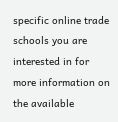specific online trade schools you are interested in for more information on the available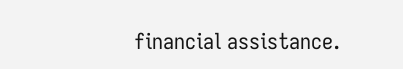financial assistance.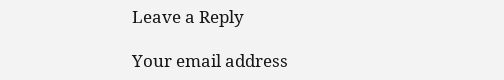Leave a Reply

Your email address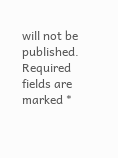will not be published. Required fields are marked *